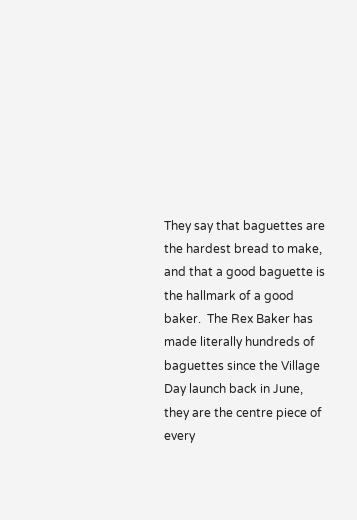They say that baguettes are the hardest bread to make, and that a good baguette is the hallmark of a good baker.  The Rex Baker has made literally hundreds of baguettes since the Village Day launch back in June, they are the centre piece of every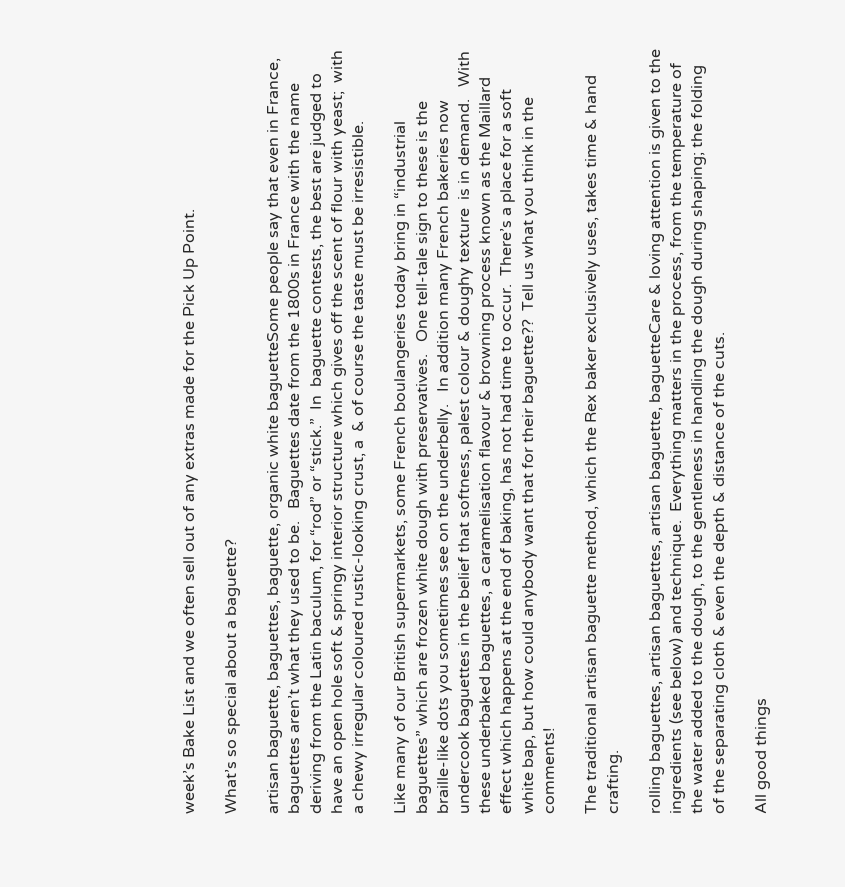week’s Bake List and we often sell out of any extras made for the Pick Up Point.

What’s so special about a baguette?

artisan baguette, baguettes, baguette, organic white baguetteSome people say that even in France, baguettes aren’t what they used to be.   Baguettes date from the 1800s in France with the name deriving from the Latin baculum, for “rod” or “stick.”  In  baguette contests, the best are judged to have an open hole soft & springy interior structure which gives off the scent of flour with yeast;  with a chewy irregular coloured rustic-looking crust, a  & of course the taste must be irresistible.

Like many of our British supermarkets, some French boulangeries today bring in “industrial baguettes” which are frozen white dough with preservatives.   One tell-tale sign to these is the braille-like dots you sometimes see on the underbelly.   In addition many French bakeries now undercook baguettes in the belief that softness, palest colour & doughy texture  is in demand.   With these underbaked baguettes, a caramelisation flavour & browning process known as the Maillard effect which happens at the end of baking, has not had time to occur.  There’s a place for a soft white bap, but how could anybody want that for their baguette??  Tell us what you think in the comments!

The traditional artisan baguette method, which the Rex baker exclusively uses, takes time & hand crafting.

rolling baguettes, artisan baguettes, artisan baguette, baguetteCare & loving attention is given to the ingredients (see below) and technique.  Everything matters in the process, from the temperature of the water added to the dough, to the gentleness in handling the dough during shaping; the folding of the separating cloth & even the depth & distance of the cuts.

All good things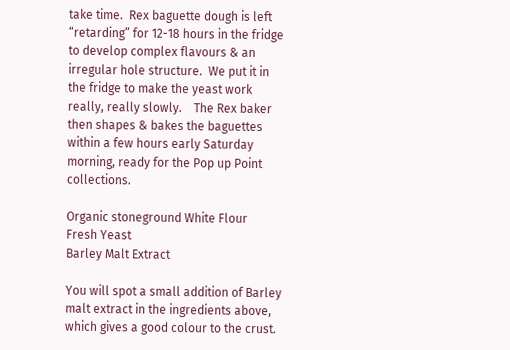take time.  Rex baguette dough is left “retarding” for 12-18 hours in the fridge to develop complex flavours & an irregular hole structure.  We put it in the fridge to make the yeast work really, really slowly.    The Rex baker then shapes & bakes the baguettes within a few hours early Saturday morning, ready for the Pop up Point collections.

Organic stoneground White Flour
Fresh Yeast
Barley Malt Extract

You will spot a small addition of Barley malt extract in the ingredients above, which gives a good colour to the crust.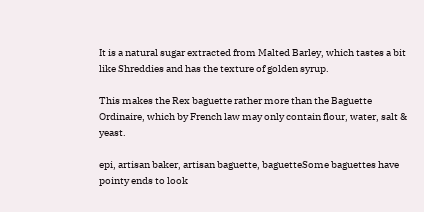It is a natural sugar extracted from Malted Barley, which tastes a bit like Shreddies and has the texture of golden syrup.

This makes the Rex baguette rather more than the Baguette Ordinaire, which by French law may only contain flour, water, salt & yeast.

epi, artisan baker, artisan baguette, baguetteSome baguettes have pointy ends to look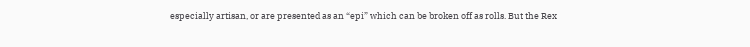especially artisan, or are presented as an “epi” which can be broken off as rolls. But the Rex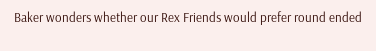Baker wonders whether our Rex Friends would prefer round ended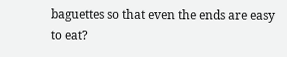baguettes so that even the ends are easy to eat?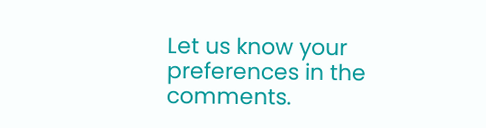Let us know your preferences in the comments.